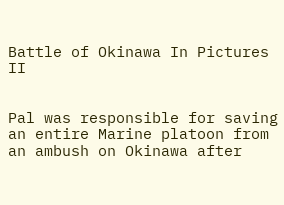Battle of Okinawa In Pictures II


Pal was responsible for saving an entire Marine platoon from an ambush on Okinawa after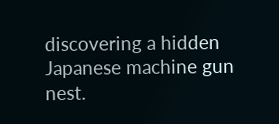discovering a hidden Japanese machine gun nest.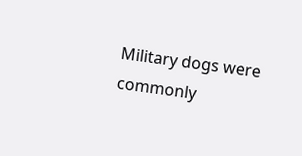Military dogs were commonly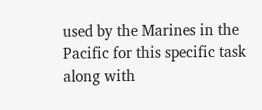used by the Marines in the Pacific for this specific task along with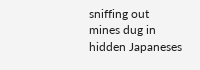sniffing out mines dug in hidden Japaneses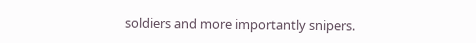soldiers and more importantly snipers.